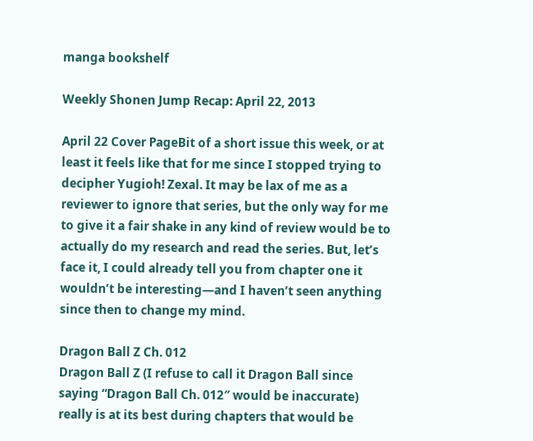manga bookshelf

Weekly Shonen Jump Recap: April 22, 2013

April 22 Cover PageBit of a short issue this week, or at least it feels like that for me since I stopped trying to decipher Yugioh! Zexal. It may be lax of me as a reviewer to ignore that series, but the only way for me to give it a fair shake in any kind of review would be to actually do my research and read the series. But, let’s face it, I could already tell you from chapter one it wouldn’t be interesting—and I haven’t seen anything since then to change my mind.

Dragon Ball Z Ch. 012
Dragon Ball Z (I refuse to call it Dragon Ball since saying “Dragon Ball Ch. 012″ would be inaccurate) really is at its best during chapters that would be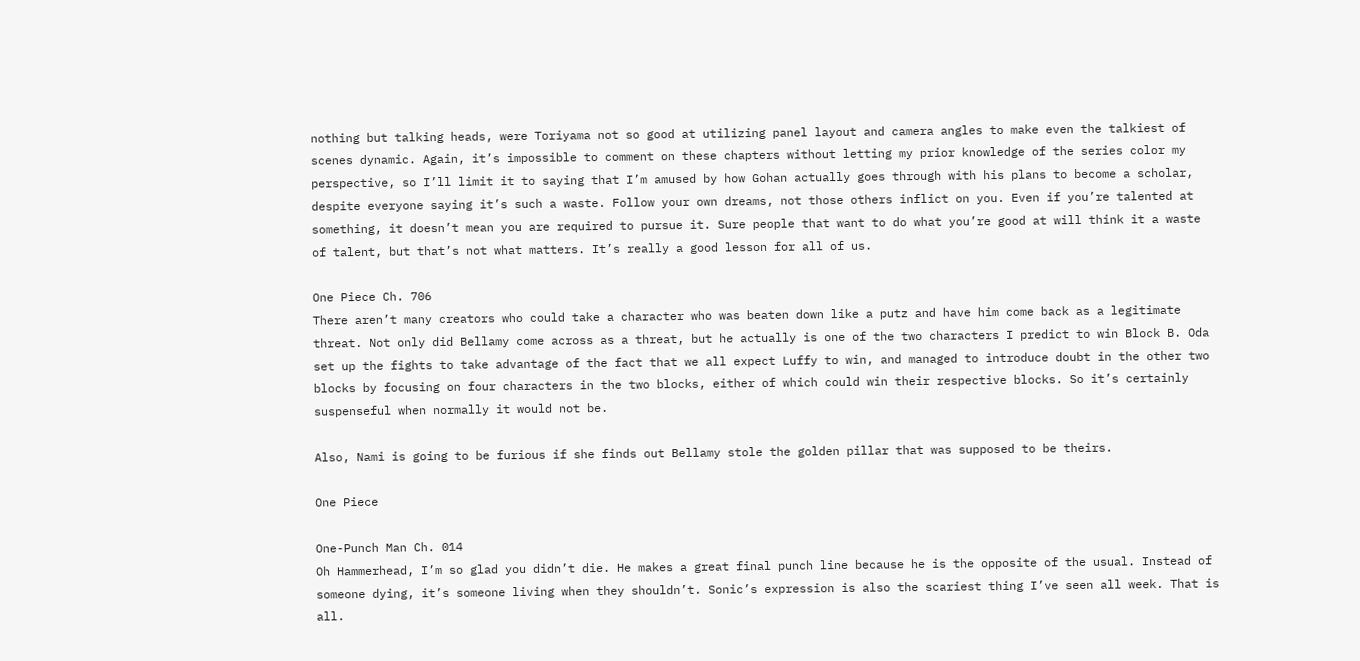nothing but talking heads, were Toriyama not so good at utilizing panel layout and camera angles to make even the talkiest of scenes dynamic. Again, it’s impossible to comment on these chapters without letting my prior knowledge of the series color my perspective, so I’ll limit it to saying that I’m amused by how Gohan actually goes through with his plans to become a scholar, despite everyone saying it’s such a waste. Follow your own dreams, not those others inflict on you. Even if you’re talented at something, it doesn’t mean you are required to pursue it. Sure people that want to do what you’re good at will think it a waste of talent, but that’s not what matters. It’s really a good lesson for all of us.

One Piece Ch. 706
There aren’t many creators who could take a character who was beaten down like a putz and have him come back as a legitimate threat. Not only did Bellamy come across as a threat, but he actually is one of the two characters I predict to win Block B. Oda set up the fights to take advantage of the fact that we all expect Luffy to win, and managed to introduce doubt in the other two blocks by focusing on four characters in the two blocks, either of which could win their respective blocks. So it’s certainly suspenseful when normally it would not be.

Also, Nami is going to be furious if she finds out Bellamy stole the golden pillar that was supposed to be theirs.

One Piece

One-Punch Man Ch. 014
Oh Hammerhead, I’m so glad you didn’t die. He makes a great final punch line because he is the opposite of the usual. Instead of someone dying, it’s someone living when they shouldn’t. Sonic’s expression is also the scariest thing I’ve seen all week. That is all.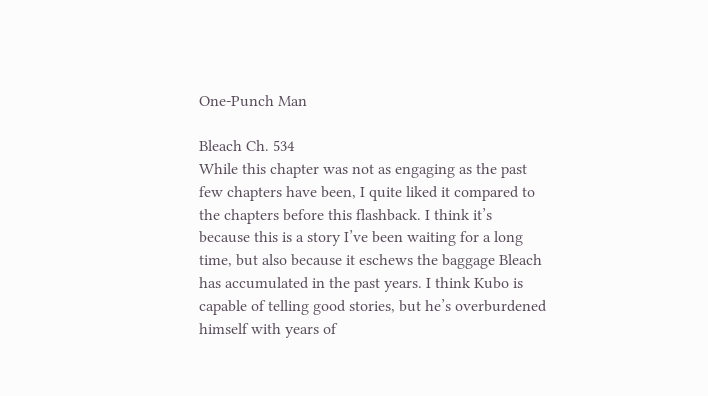One-Punch Man

Bleach Ch. 534
While this chapter was not as engaging as the past few chapters have been, I quite liked it compared to the chapters before this flashback. I think it’s because this is a story I’ve been waiting for a long time, but also because it eschews the baggage Bleach has accumulated in the past years. I think Kubo is capable of telling good stories, but he’s overburdened himself with years of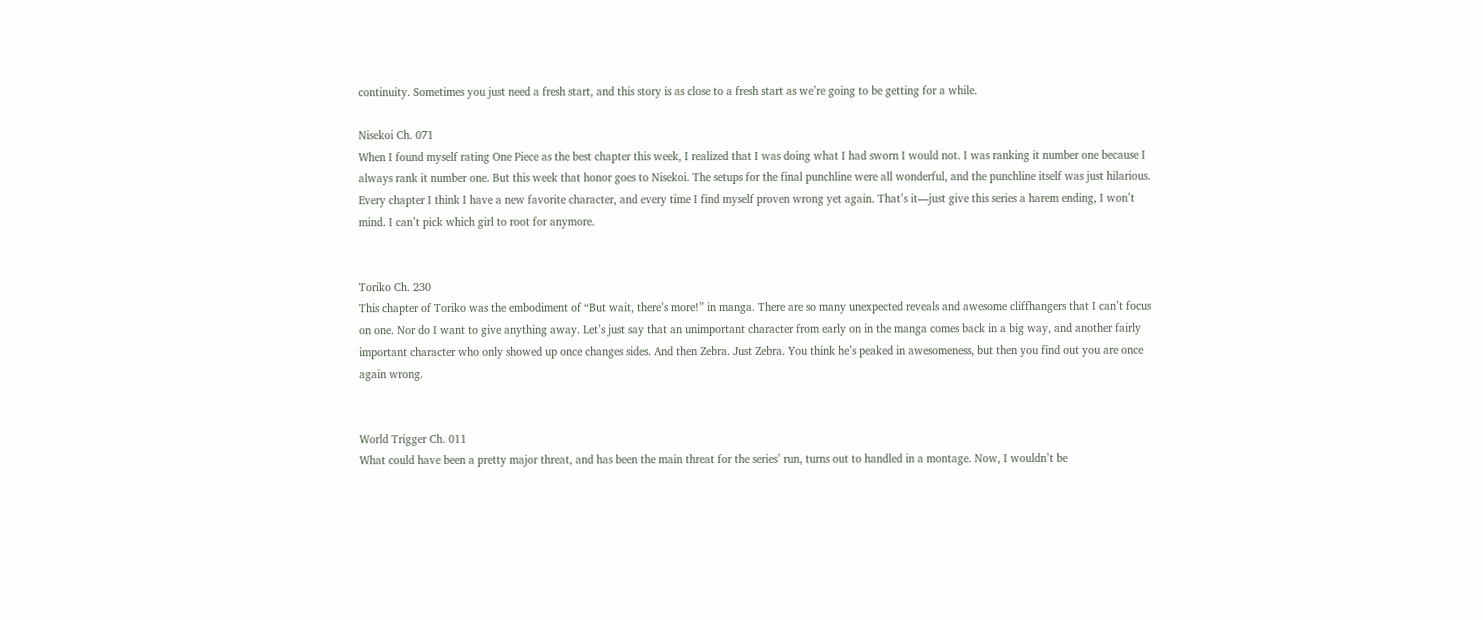continuity. Sometimes you just need a fresh start, and this story is as close to a fresh start as we’re going to be getting for a while.

Nisekoi Ch. 071
When I found myself rating One Piece as the best chapter this week, I realized that I was doing what I had sworn I would not. I was ranking it number one because I always rank it number one. But this week that honor goes to Nisekoi. The setups for the final punchline were all wonderful, and the punchline itself was just hilarious. Every chapter I think I have a new favorite character, and every time I find myself proven wrong yet again. That’s it—just give this series a harem ending, I won’t mind. I can’t pick which girl to root for anymore.


Toriko Ch. 230
This chapter of Toriko was the embodiment of “But wait, there’s more!” in manga. There are so many unexpected reveals and awesome cliffhangers that I can’t focus on one. Nor do I want to give anything away. Let’s just say that an unimportant character from early on in the manga comes back in a big way, and another fairly important character who only showed up once changes sides. And then Zebra. Just Zebra. You think he’s peaked in awesomeness, but then you find out you are once again wrong.


World Trigger Ch. 011
What could have been a pretty major threat, and has been the main threat for the series’ run, turns out to handled in a montage. Now, I wouldn’t be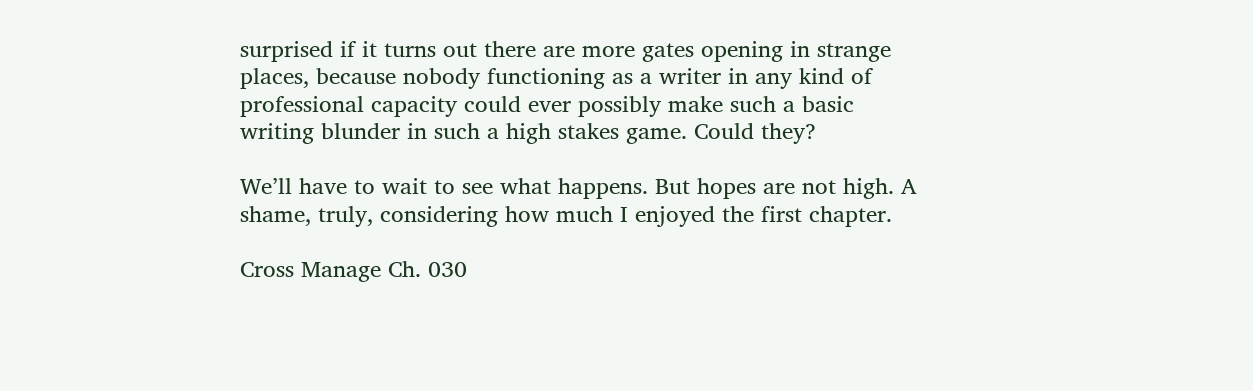surprised if it turns out there are more gates opening in strange places, because nobody functioning as a writer in any kind of professional capacity could ever possibly make such a basic writing blunder in such a high stakes game. Could they?

We’ll have to wait to see what happens. But hopes are not high. A shame, truly, considering how much I enjoyed the first chapter.

Cross Manage Ch. 030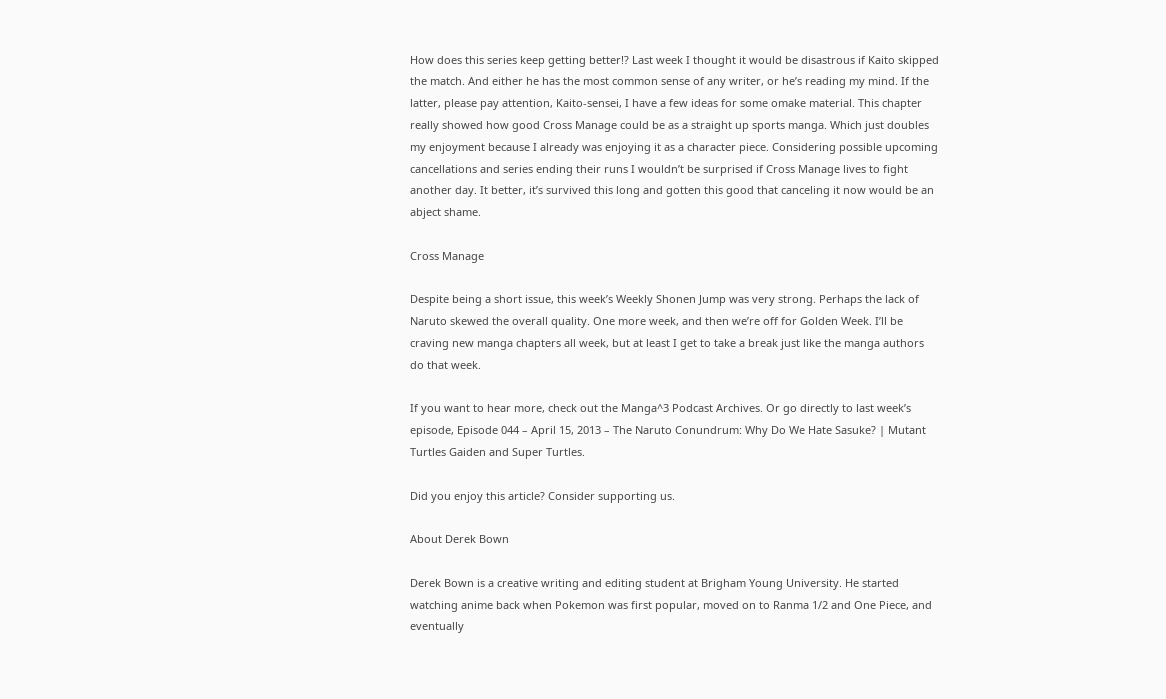How does this series keep getting better!? Last week I thought it would be disastrous if Kaito skipped the match. And either he has the most common sense of any writer, or he’s reading my mind. If the latter, please pay attention, Kaito-sensei, I have a few ideas for some omake material. This chapter really showed how good Cross Manage could be as a straight up sports manga. Which just doubles my enjoyment because I already was enjoying it as a character piece. Considering possible upcoming cancellations and series ending their runs I wouldn’t be surprised if Cross Manage lives to fight another day. It better, it’s survived this long and gotten this good that canceling it now would be an abject shame.

Cross Manage

Despite being a short issue, this week’s Weekly Shonen Jump was very strong. Perhaps the lack of Naruto skewed the overall quality. One more week, and then we’re off for Golden Week. I’ll be craving new manga chapters all week, but at least I get to take a break just like the manga authors do that week.

If you want to hear more, check out the Manga^3 Podcast Archives. Or go directly to last week’s episode, Episode 044 – April 15, 2013 – The Naruto Conundrum: Why Do We Hate Sasuke? | Mutant Turtles Gaiden and Super Turtles.

Did you enjoy this article? Consider supporting us.

About Derek Bown

Derek Bown is a creative writing and editing student at Brigham Young University. He started watching anime back when Pokemon was first popular, moved on to Ranma 1/2 and One Piece, and eventually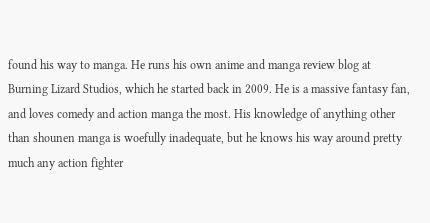found his way to manga. He runs his own anime and manga review blog at Burning Lizard Studios, which he started back in 2009. He is a massive fantasy fan, and loves comedy and action manga the most. His knowledge of anything other than shounen manga is woefully inadequate, but he knows his way around pretty much any action fighter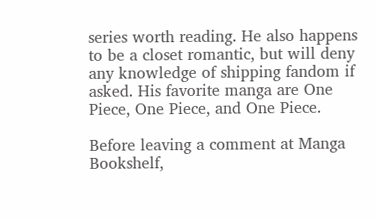series worth reading. He also happens to be a closet romantic, but will deny any knowledge of shipping fandom if asked. His favorite manga are One Piece, One Piece, and One Piece.

Before leaving a comment at Manga Bookshelf,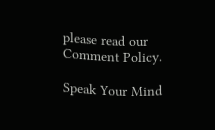please read our Comment Policy.

Speak Your Mind